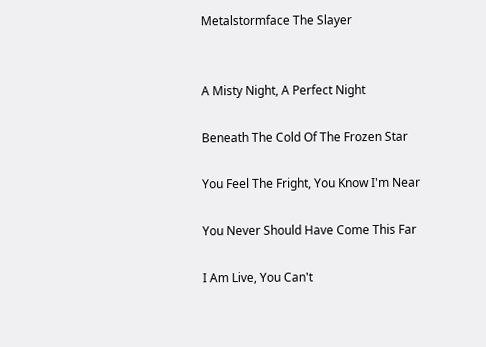Metalstormface The Slayer


A Misty Night, A Perfect Night

Beneath The Cold Of The Frozen Star

You Feel The Fright, You Know I'm Near

You Never Should Have Come This Far

I Am Live, You Can't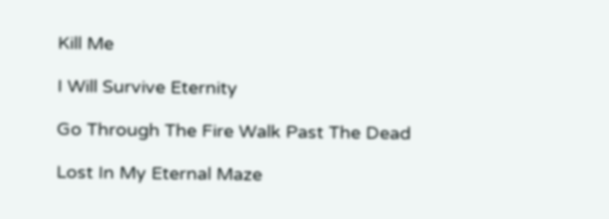Kill Me

I Will Survive Eternity

Go Through The Fire Walk Past The Dead

Lost In My Eternal Maze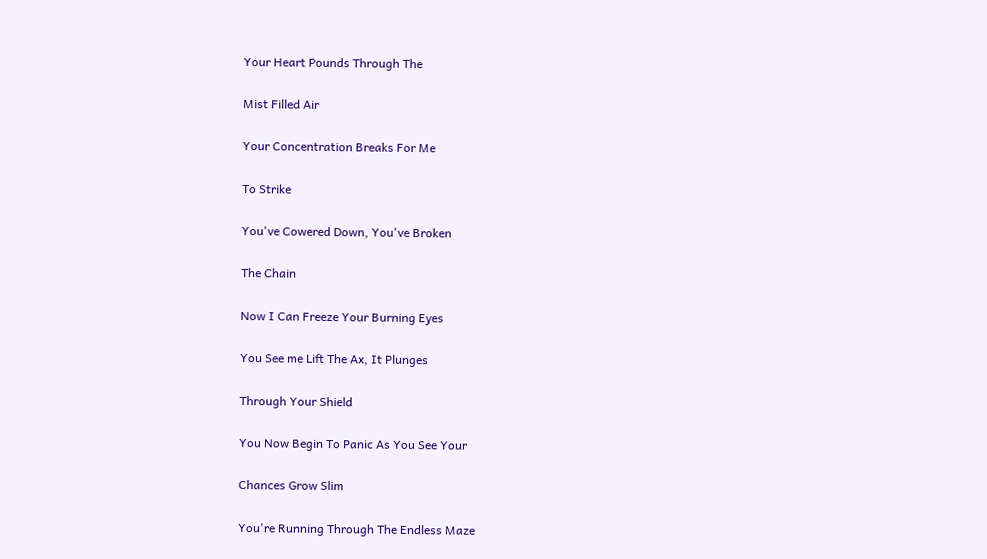Your Heart Pounds Through The

Mist Filled Air

Your Concentration Breaks For Me

To Strike

You've Cowered Down, You've Broken

The Chain

Now I Can Freeze Your Burning Eyes

You See me Lift The Ax, It Plunges

Through Your Shield

You Now Begin To Panic As You See Your

Chances Grow Slim

You're Running Through The Endless Maze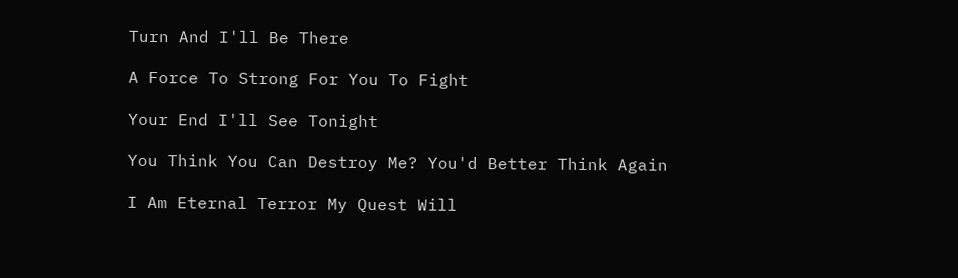Turn And I'll Be There

A Force To Strong For You To Fight

Your End I'll See Tonight

You Think You Can Destroy Me? You'd Better Think Again

I Am Eternal Terror My Quest Will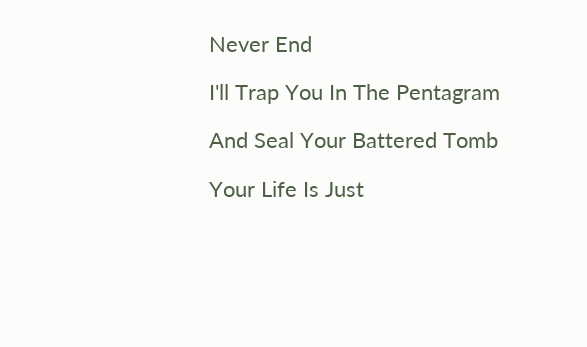Never End

I'll Trap You In The Pentagram

And Seal Your Battered Tomb

Your Life Is Just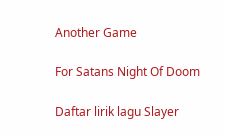Another Game

For Satans Night Of Doom

Daftar lirik lagu Slayer